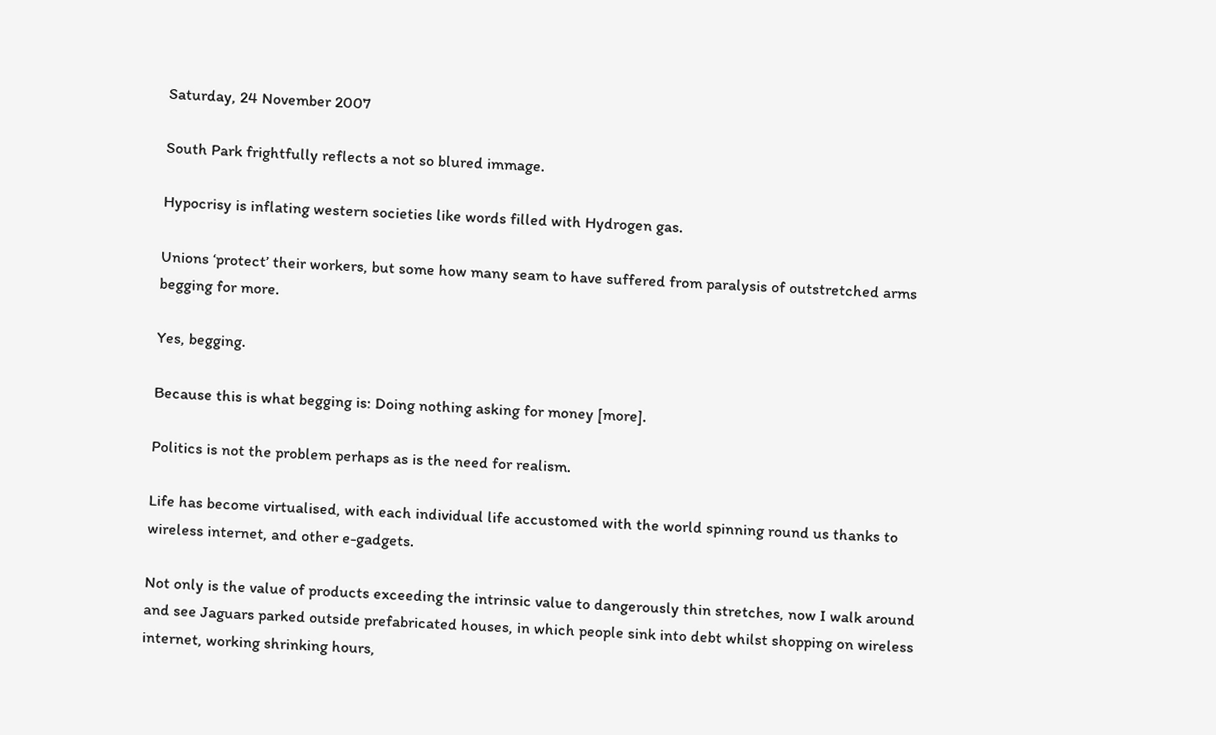Saturday, 24 November 2007

South Park frightfully reflects a not so blured immage.

Hypocrisy is inflating western societies like words filled with Hydrogen gas.

Unions ‘protect’ their workers, but some how many seam to have suffered from paralysis of outstretched arms begging for more.

Yes, begging.

Because this is what begging is: Doing nothing asking for money [more].

Politics is not the problem perhaps as is the need for realism.

Life has become virtualised, with each individual life accustomed with the world spinning round us thanks to wireless internet, and other e-gadgets.

Not only is the value of products exceeding the intrinsic value to dangerously thin stretches, now I walk around and see Jaguars parked outside prefabricated houses, in which people sink into debt whilst shopping on wireless internet, working shrinking hours,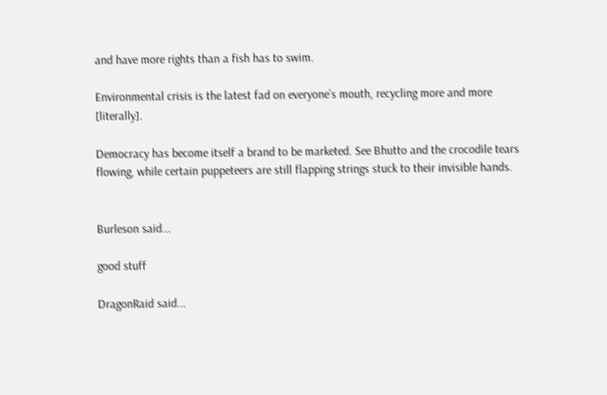and have more rights than a fish has to swim.

Environmental crisis is the latest fad on everyone’s mouth, recycling more and more [literally].

Democracy has become itself a brand to be marketed. See Bhutto and the crocodile tears flowing, while certain puppeteers are still flapping strings stuck to their invisible hands.


Burleson said...

good stuff

DragonRaid said...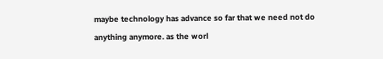maybe technology has advance so far that we need not do anything anymore. as the worl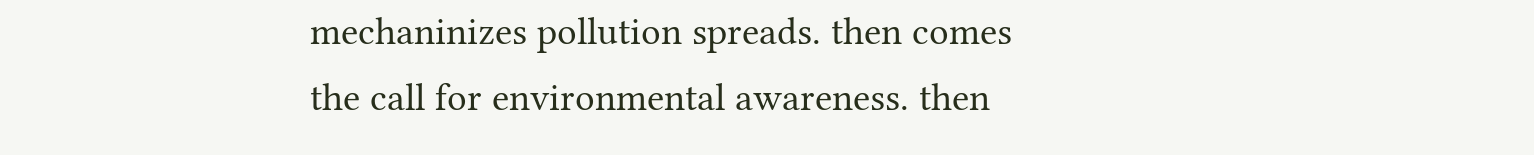mechaninizes pollution spreads. then comes the call for environmental awareness. then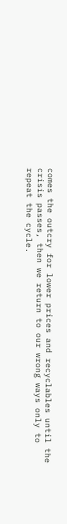comes the outcry for lower prices and recyclables until the crisis passes, then we return to our wrong ways only to repeat the cycle.